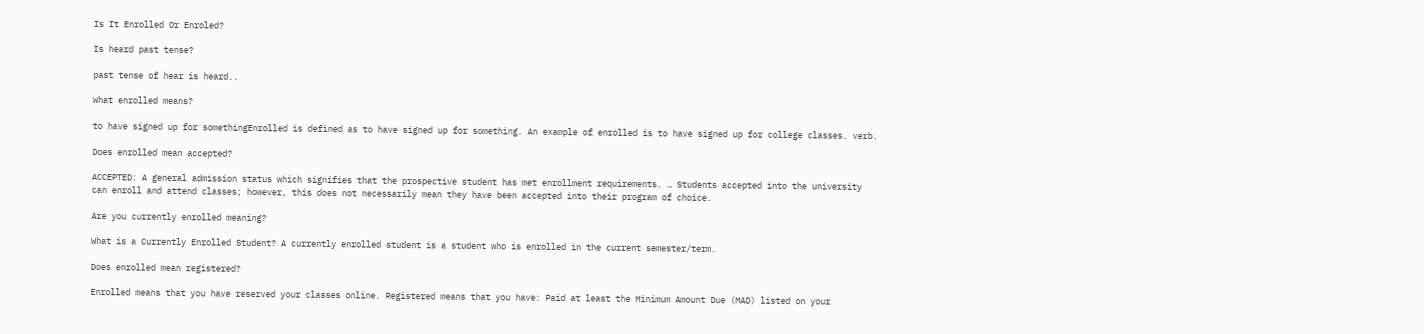Is It Enrolled Or Enroled?

Is heard past tense?

past tense of hear is heard..

What enrolled means?

to have signed up for somethingEnrolled is defined as to have signed up for something. An example of enrolled is to have signed up for college classes. verb.

Does enrolled mean accepted?

ACCEPTED: A general admission status which signifies that the prospective student has met enrollment requirements. … Students accepted into the university can enroll and attend classes; however, this does not necessarily mean they have been accepted into their program of choice.

Are you currently enrolled meaning?

What is a Currently Enrolled Student? A currently enrolled student is a student who is enrolled in the current semester/term.

Does enrolled mean registered?

Enrolled means that you have reserved your classes online. Registered means that you have: Paid at least the Minimum Amount Due (MAD) listed on your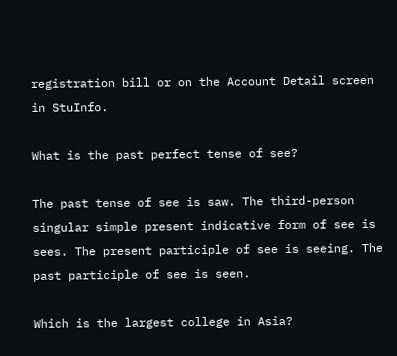registration bill or on the Account Detail screen in StuInfo.

What is the past perfect tense of see?

The past tense of see is saw. The third-person singular simple present indicative form of see is sees. The present participle of see is seeing. The past participle of see is seen.

Which is the largest college in Asia?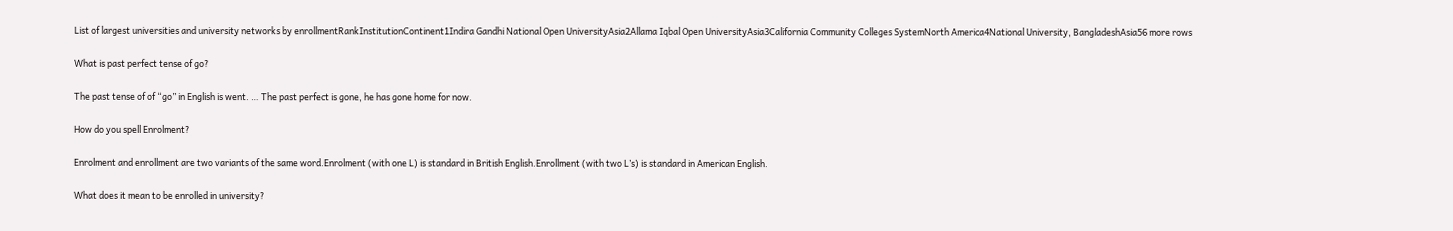List of largest universities and university networks by enrollmentRankInstitutionContinent1Indira Gandhi National Open UniversityAsia2Allama Iqbal Open UniversityAsia3California Community Colleges SystemNorth America4National University, BangladeshAsia56 more rows

What is past perfect tense of go?

The past tense of of “go” in English is went. … The past perfect is gone, he has gone home for now.

How do you spell Enrolment?

Enrolment and enrollment are two variants of the same word.Enrolment (with one L) is standard in British English.Enrollment (with two L’s) is standard in American English.

What does it mean to be enrolled in university?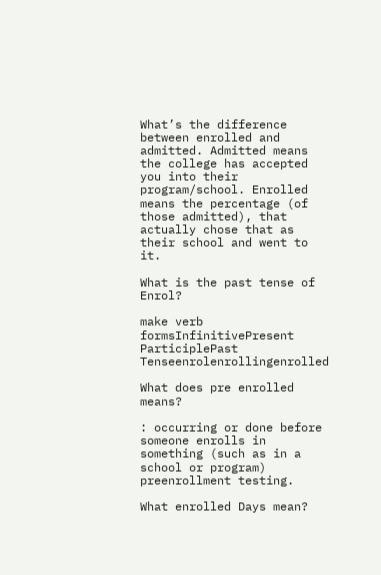What’s the difference between enrolled and admitted. Admitted means the college has accepted you into their program/school. Enrolled means the percentage (of those admitted), that actually chose that as their school and went to it.

What is the past tense of Enrol?

make verb formsInfinitivePresent ParticiplePast Tenseenrolenrollingenrolled

What does pre enrolled means?

: occurring or done before someone enrolls in something (such as in a school or program) preenrollment testing.

What enrolled Days mean?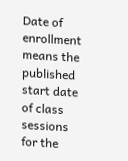Date of enrollment means the published start date of class sessions for the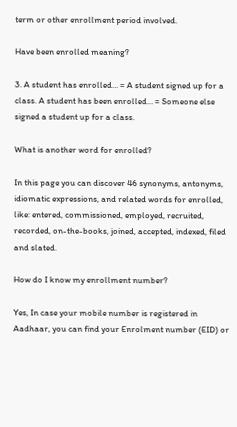term or other enrollment period involved.

Have been enrolled meaning?

3. A student has enrolled… = A student signed up for a class. A student has been enrolled… = Someone else signed a student up for a class.

What is another word for enrolled?

In this page you can discover 46 synonyms, antonyms, idiomatic expressions, and related words for enrolled, like: entered, commissioned, employed, recruited, recorded, on-the-books, joined, accepted, indexed, filed and slated.

How do I know my enrollment number?

Yes, In case your mobile number is registered in Aadhaar, you can find your Enrolment number (EID) or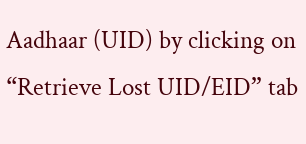Aadhaar (UID) by clicking on “Retrieve Lost UID/EID” tab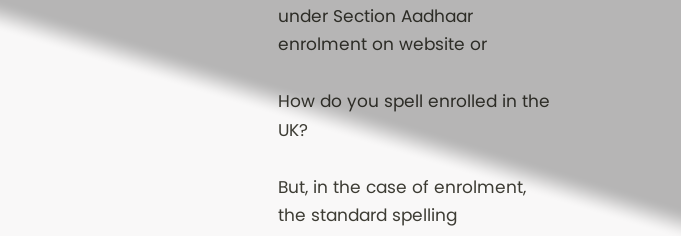under Section Aadhaar enrolment on website or

How do you spell enrolled in the UK?

But, in the case of enrolment, the standard spelling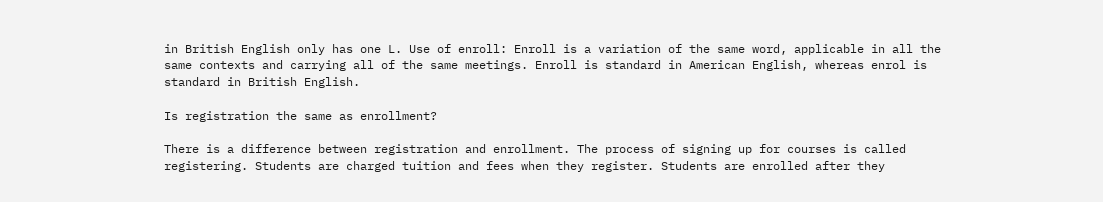in British English only has one L. Use of enroll: Enroll is a variation of the same word, applicable in all the same contexts and carrying all of the same meetings. Enroll is standard in American English, whereas enrol is standard in British English.

Is registration the same as enrollment?

There is a difference between registration and enrollment. The process of signing up for courses is called registering. Students are charged tuition and fees when they register. Students are enrolled after they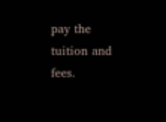pay the tuition and fees.